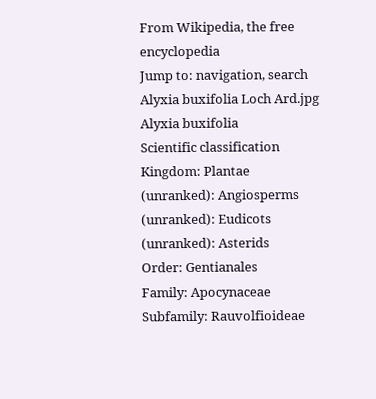From Wikipedia, the free encyclopedia
Jump to: navigation, search
Alyxia buxifolia Loch Ard.jpg
Alyxia buxifolia
Scientific classification
Kingdom: Plantae
(unranked): Angiosperms
(unranked): Eudicots
(unranked): Asterids
Order: Gentianales
Family: Apocynaceae
Subfamily: Rauvolfioideae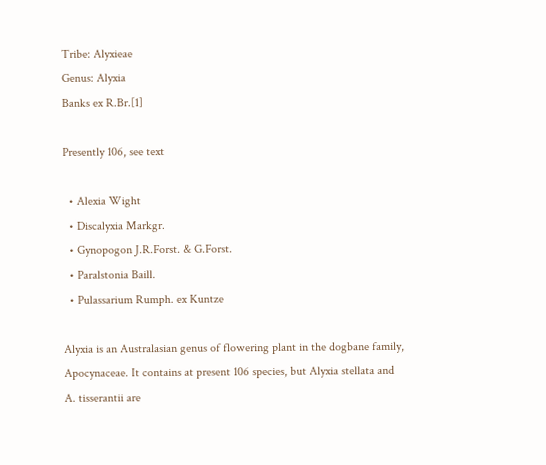Tribe: Alyxieae
Genus: Alyxia
Banks ex R.Br.[1]

Presently 106, see text

  • Alexia Wight
  • Discalyxia Markgr.
  • Gynopogon J.R.Forst. & G.Forst.
  • Paralstonia Baill.
  • Pulassarium Rumph. ex Kuntze

Alyxia is an Australasian genus of flowering plant in the dogbane family, Apocynaceae. It contains at present 106 species, but Alyxia stellata and A. tisserantii are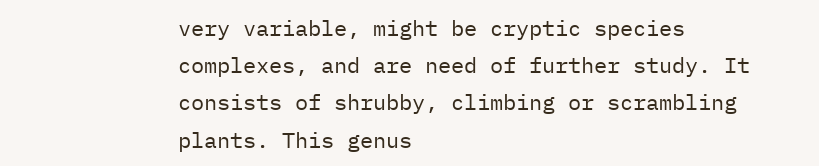very variable, might be cryptic species complexes, and are need of further study. It consists of shrubby, climbing or scrambling plants. This genus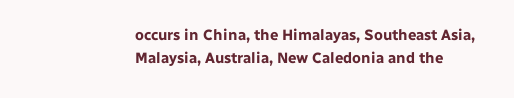occurs in China, the Himalayas, Southeast Asia, Malaysia, Australia, New Caledonia and the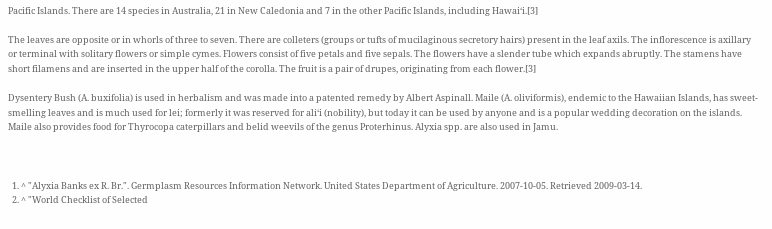Pacific Islands. There are 14 species in Australia, 21 in New Caledonia and 7 in the other Pacific Islands, including Hawaiʻi.[3]

The leaves are opposite or in whorls of three to seven. There are colleters (groups or tufts of mucilaginous secretory hairs) present in the leaf axils. The inflorescence is axillary or terminal with solitary flowers or simple cymes. Flowers consist of five petals and five sepals. The flowers have a slender tube which expands abruptly. The stamens have short filamens and are inserted in the upper half of the corolla. The fruit is a pair of drupes, originating from each flower.[3]

Dysentery Bush (A. buxifolia) is used in herbalism and was made into a patented remedy by Albert Aspinall. Maile (A. oliviformis), endemic to the Hawaiian Islands, has sweet-smelling leaves and is much used for lei; formerly it was reserved for aliʻi (nobility), but today it can be used by anyone and is a popular wedding decoration on the islands. Maile also provides food for Thyrocopa caterpillars and belid weevils of the genus Proterhinus. Alyxia spp. are also used in Jamu.



  1. ^ "Alyxia Banks ex R. Br.". Germplasm Resources Information Network. United States Department of Agriculture. 2007-10-05. Retrieved 2009-03-14.
  2. ^ "World Checklist of Selected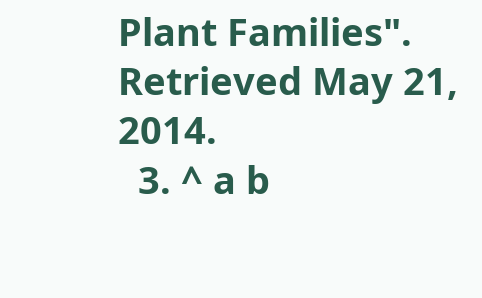Plant Families". Retrieved May 21, 2014.
  3. ^ a b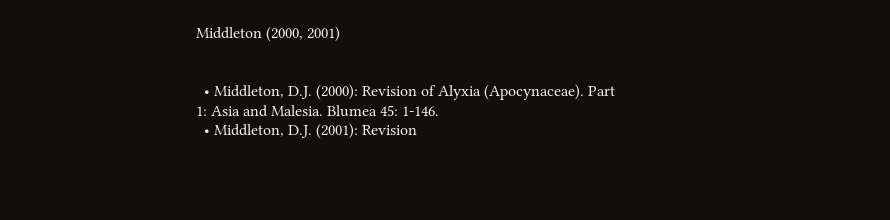Middleton (2000, 2001)


  • Middleton, D.J. (2000): Revision of Alyxia (Apocynaceae). Part 1: Asia and Malesia. Blumea 45: 1-146.
  • Middleton, D.J. (2001): Revision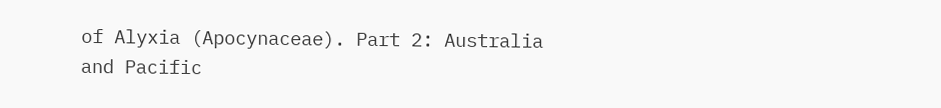of Alyxia (Apocynaceae). Part 2: Australia and Pacific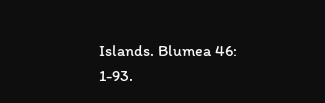Islands. Blumea 46: 1-93.